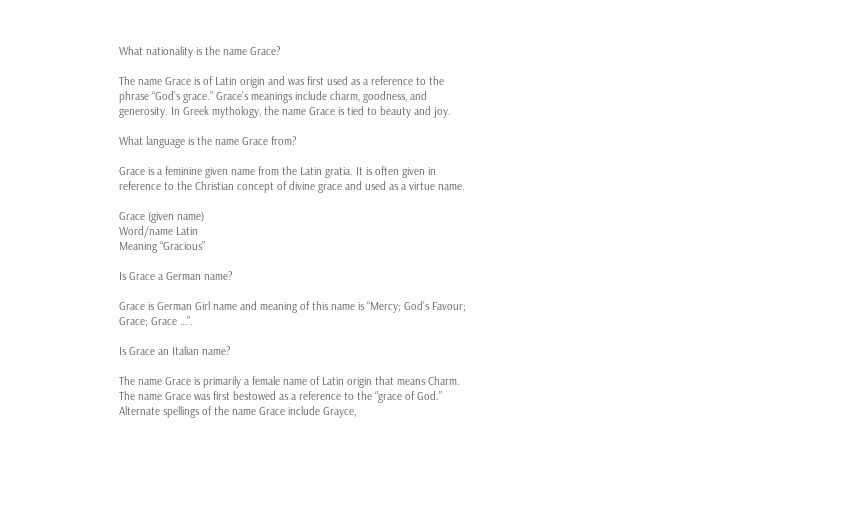What nationality is the name Grace?

The name Grace is of Latin origin and was first used as a reference to the phrase “God’s grace.” Grace’s meanings include charm, goodness, and generosity. In Greek mythology, the name Grace is tied to beauty and joy.

What language is the name Grace from?

Grace is a feminine given name from the Latin gratia. It is often given in reference to the Christian concept of divine grace and used as a virtue name.

Grace (given name)
Word/name Latin
Meaning “Gracious”

Is Grace a German name?

Grace is German Girl name and meaning of this name is “Mercy; God’s Favour; Grace; Grace …”.

Is Grace an Italian name?

The name Grace is primarily a female name of Latin origin that means Charm. The name Grace was first bestowed as a reference to the “grace of God.” Alternate spellings of the name Grace include Grayce,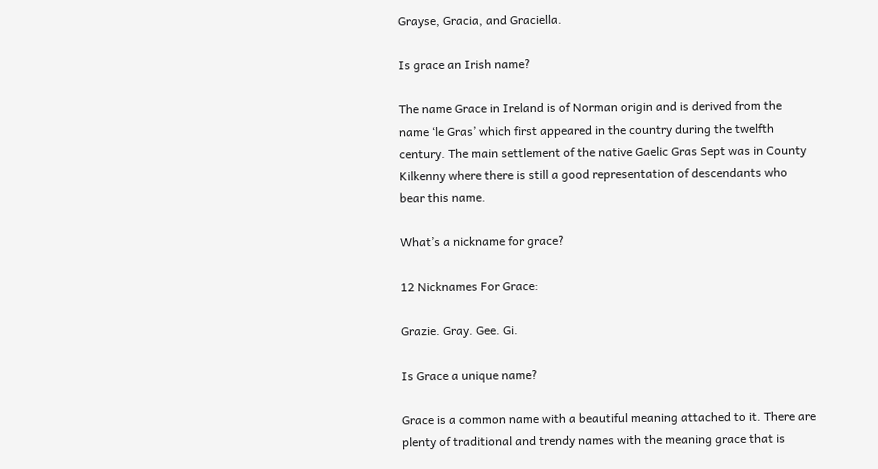Grayse, Gracia, and Graciella.

Is grace an Irish name?

The name Grace in Ireland is of Norman origin and is derived from the name ‘le Gras’ which first appeared in the country during the twelfth century. The main settlement of the native Gaelic Gras Sept was in County Kilkenny where there is still a good representation of descendants who bear this name.

What’s a nickname for grace?

12 Nicknames For Grace:

Grazie. Gray. Gee. Gi.

Is Grace a unique name?

Grace is a common name with a beautiful meaning attached to it. There are plenty of traditional and trendy names with the meaning grace that is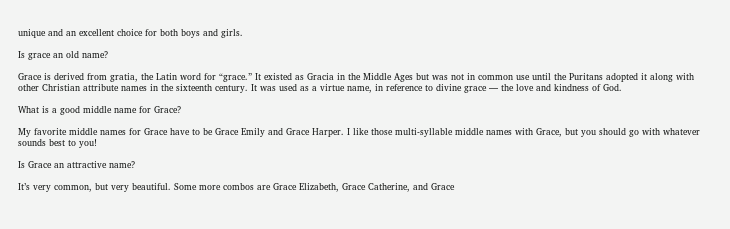unique and an excellent choice for both boys and girls.

Is grace an old name?

Grace is derived from gratia, the Latin word for “grace.” It existed as Gracia in the Middle Ages but was not in common use until the Puritans adopted it along with other Christian attribute names in the sixteenth century. It was used as a virtue name, in reference to divine grace — the love and kindness of God.

What is a good middle name for Grace?

My favorite middle names for Grace have to be Grace Emily and Grace Harper. I like those multi-syllable middle names with Grace, but you should go with whatever sounds best to you!

Is Grace an attractive name?

It’s very common, but very beautiful. Some more combos are Grace Elizabeth, Grace Catherine, and Grace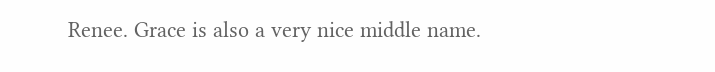Renee. Grace is also a very nice middle name.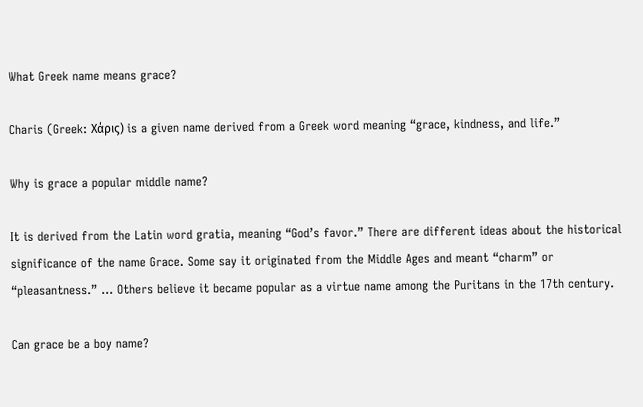What Greek name means grace?

Charis (Greek: Χάρις) is a given name derived from a Greek word meaning “grace, kindness, and life.”

Why is grace a popular middle name?

It is derived from the Latin word gratia, meaning “God’s favor.” There are different ideas about the historical significance of the name Grace. Some say it originated from the Middle Ages and meant “charm” or “pleasantness.” … Others believe it became popular as a virtue name among the Puritans in the 17th century.

Can grace be a boy name?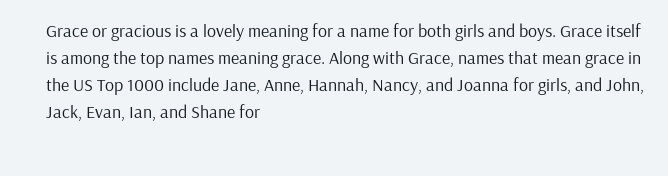Grace or gracious is a lovely meaning for a name for both girls and boys. Grace itself is among the top names meaning grace. Along with Grace, names that mean grace in the US Top 1000 include Jane, Anne, Hannah, Nancy, and Joanna for girls, and John, Jack, Evan, Ian, and Shane for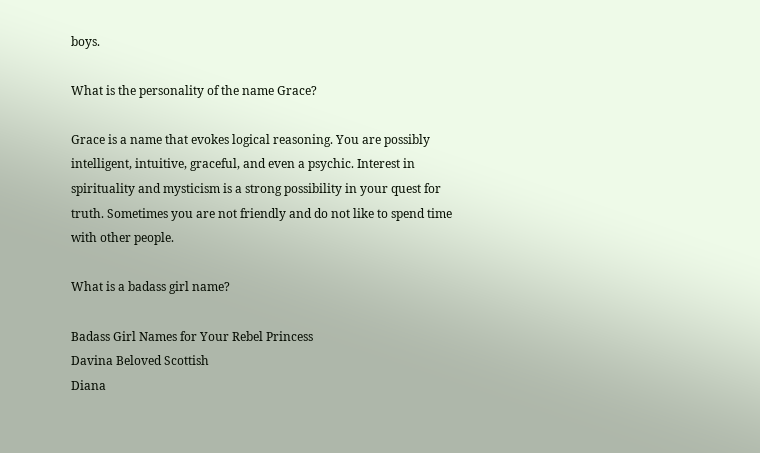boys.

What is the personality of the name Grace?

Grace is a name that evokes logical reasoning. You are possibly intelligent, intuitive, graceful, and even a psychic. Interest in spirituality and mysticism is a strong possibility in your quest for truth. Sometimes you are not friendly and do not like to spend time with other people.

What is a badass girl name?

Badass Girl Names for Your Rebel Princess
Davina Beloved Scottish
Diana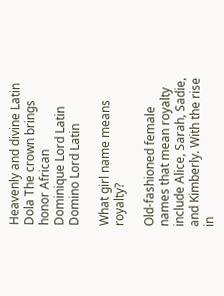Heavenly and divine Latin
Dola The crown brings honor African
Dominique Lord Latin
Domino Lord Latin

What girl name means royalty?

Old-fashioned female names that mean royalty include Alice, Sarah, Sadie, and Kimberly. With the rise in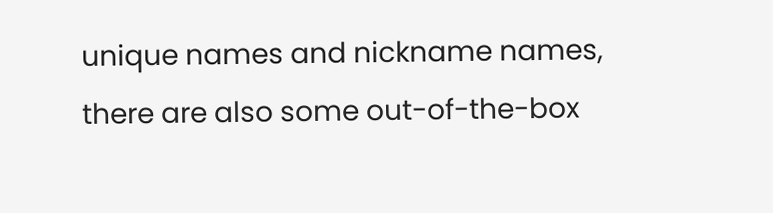unique names and nickname names, there are also some out-of-the-box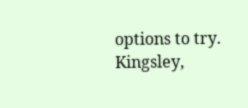options to try. Kingsley,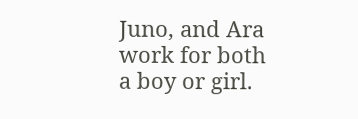Juno, and Ara work for both a boy or girl.